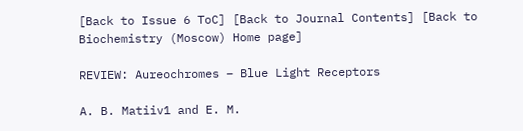[Back to Issue 6 ToC] [Back to Journal Contents] [Back to Biochemistry (Moscow) Home page]

REVIEW: Aureochromes – Blue Light Receptors

A. B. Matiiv1 and E. M.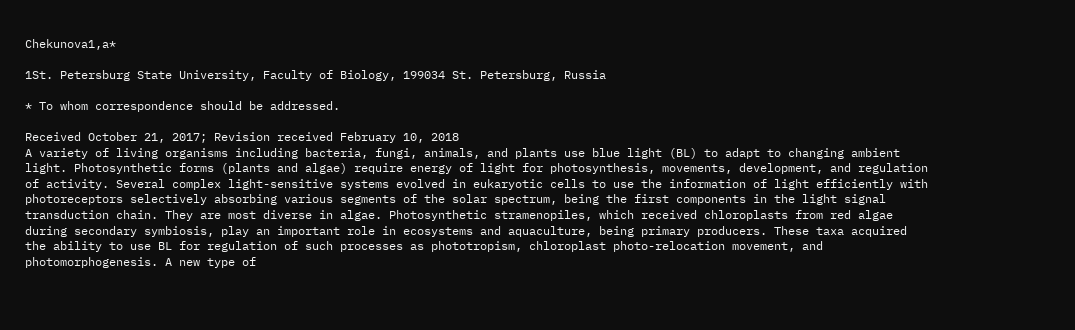Chekunova1,a*

1St. Petersburg State University, Faculty of Biology, 199034 St. Petersburg, Russia

* To whom correspondence should be addressed.

Received October 21, 2017; Revision received February 10, 2018
A variety of living organisms including bacteria, fungi, animals, and plants use blue light (BL) to adapt to changing ambient light. Photosynthetic forms (plants and algae) require energy of light for photosynthesis, movements, development, and regulation of activity. Several complex light-sensitive systems evolved in eukaryotic cells to use the information of light efficiently with photoreceptors selectively absorbing various segments of the solar spectrum, being the first components in the light signal transduction chain. They are most diverse in algae. Photosynthetic stramenopiles, which received chloroplasts from red algae during secondary symbiosis, play an important role in ecosystems and aquaculture, being primary producers. These taxa acquired the ability to use BL for regulation of such processes as phototropism, chloroplast photo-relocation movement, and photomorphogenesis. A new type of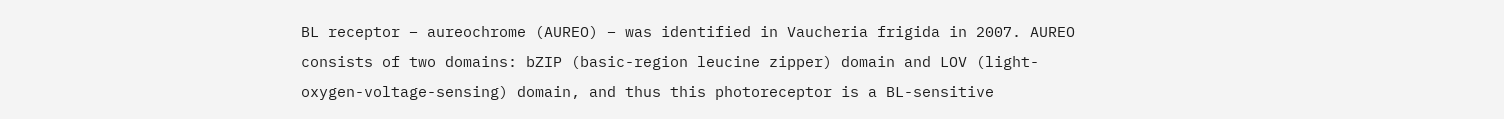BL receptor – aureochrome (AUREO) – was identified in Vaucheria frigida in 2007. AUREO consists of two domains: bZIP (basic-region leucine zipper) domain and LOV (light-oxygen-voltage-sensing) domain, and thus this photoreceptor is a BL-sensitive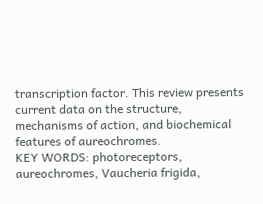transcription factor. This review presents current data on the structure, mechanisms of action, and biochemical features of aureochromes.
KEY WORDS: photoreceptors, aureochromes, Vaucheria frigida,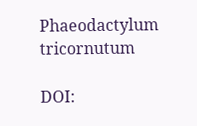Phaeodactylum tricornutum

DOI: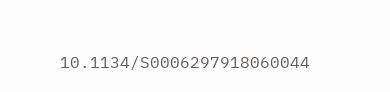10.1134/S0006297918060044